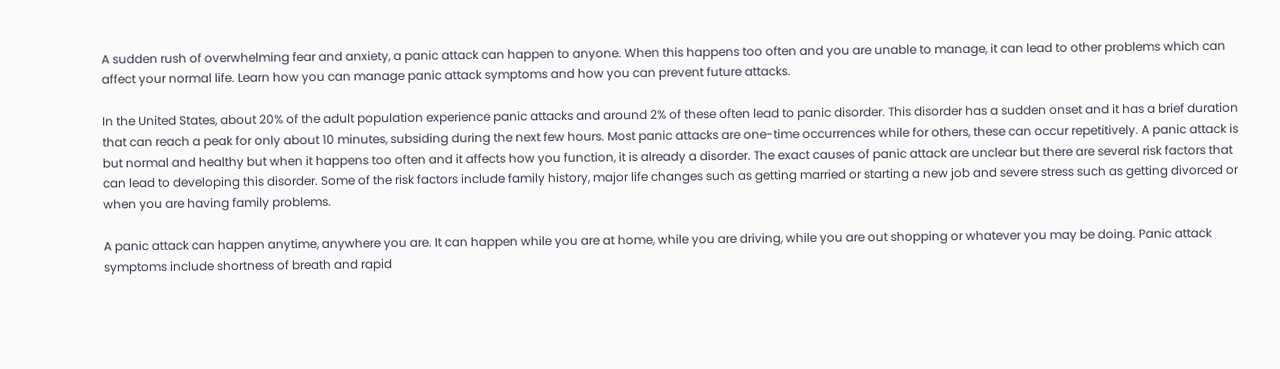A sudden rush of overwhelming fear and anxiety, a panic attack can happen to anyone. When this happens too often and you are unable to manage, it can lead to other problems which can affect your normal life. Learn how you can manage panic attack symptoms and how you can prevent future attacks.

In the United States, about 20% of the adult population experience panic attacks and around 2% of these often lead to panic disorder. This disorder has a sudden onset and it has a brief duration that can reach a peak for only about 10 minutes, subsiding during the next few hours. Most panic attacks are one-time occurrences while for others, these can occur repetitively. A panic attack is but normal and healthy but when it happens too often and it affects how you function, it is already a disorder. The exact causes of panic attack are unclear but there are several risk factors that can lead to developing this disorder. Some of the risk factors include family history, major life changes such as getting married or starting a new job and severe stress such as getting divorced or when you are having family problems.

A panic attack can happen anytime, anywhere you are. It can happen while you are at home, while you are driving, while you are out shopping or whatever you may be doing. Panic attack symptoms include shortness of breath and rapid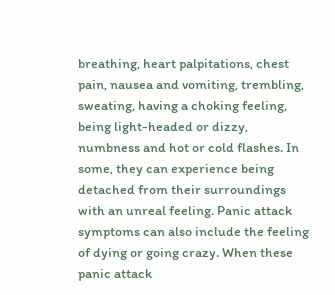breathing, heart palpitations, chest pain, nausea and vomiting, trembling, sweating, having a choking feeling, being light-headed or dizzy, numbness and hot or cold flashes. In some, they can experience being detached from their surroundings with an unreal feeling. Panic attack symptoms can also include the feeling of dying or going crazy. When these panic attack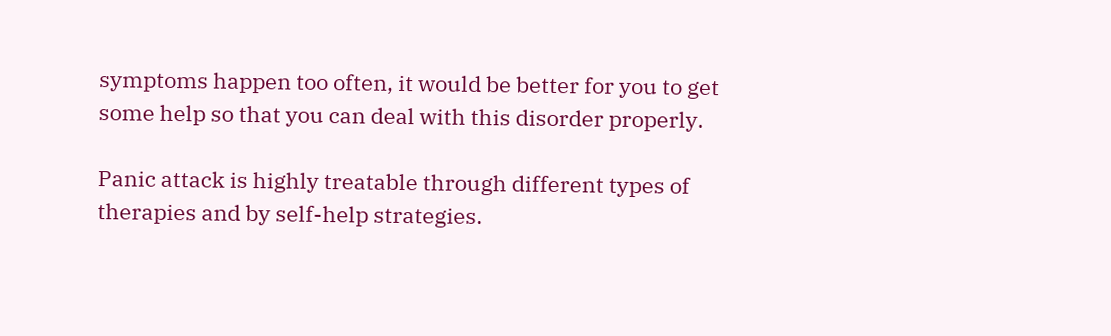symptoms happen too often, it would be better for you to get some help so that you can deal with this disorder properly.

Panic attack is highly treatable through different types of therapies and by self-help strategies.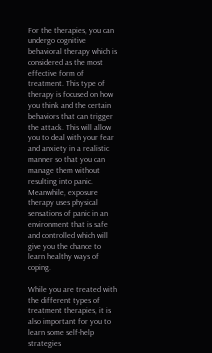For the therapies, you can undergo cognitive behavioral therapy which is considered as the most effective form of treatment. This type of therapy is focused on how you think and the certain behaviors that can trigger the attack. This will allow you to deal with your fear and anxiety in a realistic manner so that you can manage them without resulting into panic. Meanwhile, exposure therapy uses physical sensations of panic in an environment that is safe and controlled which will give you the chance to learn healthy ways of coping.

While you are treated with the different types of treatment therapies, it is also important for you to learn some self-help strategies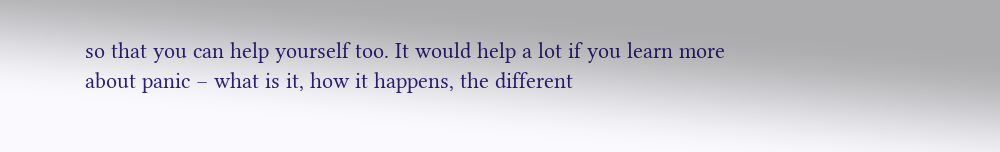so that you can help yourself too. It would help a lot if you learn more about panic – what is it, how it happens, the different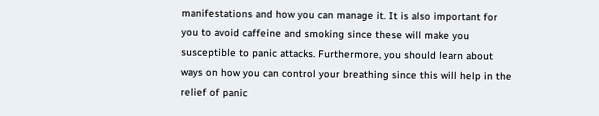manifestations and how you can manage it. It is also important for you to avoid caffeine and smoking since these will make you susceptible to panic attacks. Furthermore, you should learn about ways on how you can control your breathing since this will help in the relief of panic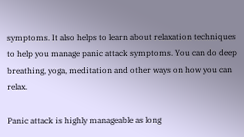symptoms. It also helps to learn about relaxation techniques to help you manage panic attack symptoms. You can do deep breathing, yoga, meditation and other ways on how you can relax.

Panic attack is highly manageable as long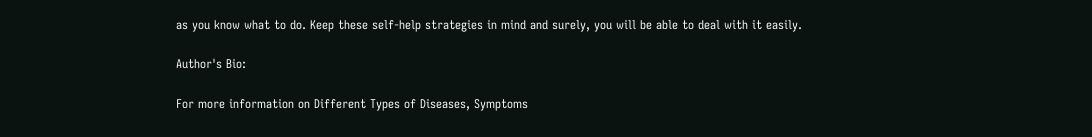as you know what to do. Keep these self-help strategies in mind and surely, you will be able to deal with it easily.

Author's Bio:

For more information on Different Types of Diseases, Symptoms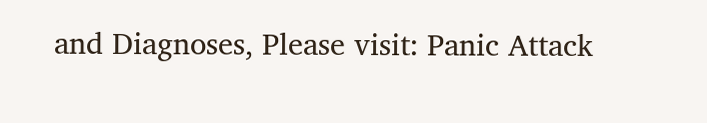and Diagnoses, Please visit: Panic Attack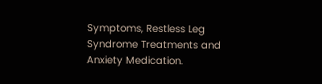Symptoms, Restless Leg Syndrome Treatments and Anxiety Medication.